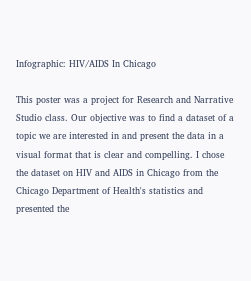Infographic: HIV/AIDS In Chicago

This poster was a project for Research and Narrative Studio class. Our objective was to find a dataset of a topic we are interested in and present the data in a visual format that is clear and compelling. I chose the dataset on HIV and AIDS in Chicago from the Chicago Department of Health's statistics and presented the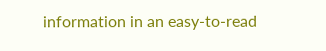information in an easy-to-read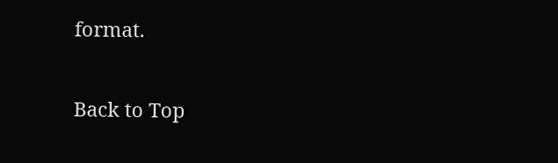format.

Back to Top